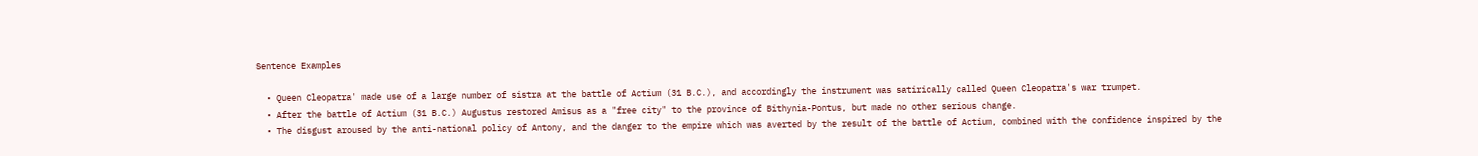Sentence Examples

  • Queen Cleopatra' made use of a large number of sistra at the battle of Actium (31 B.C.), and accordingly the instrument was satirically called Queen Cleopatra's war trumpet.
  • After the battle of Actium (31 B.C.) Augustus restored Amisus as a "free city" to the province of Bithynia-Pontus, but made no other serious change.
  • The disgust aroused by the anti-national policy of Antony, and the danger to the empire which was averted by the result of the battle of Actium, combined with the confidence inspired by the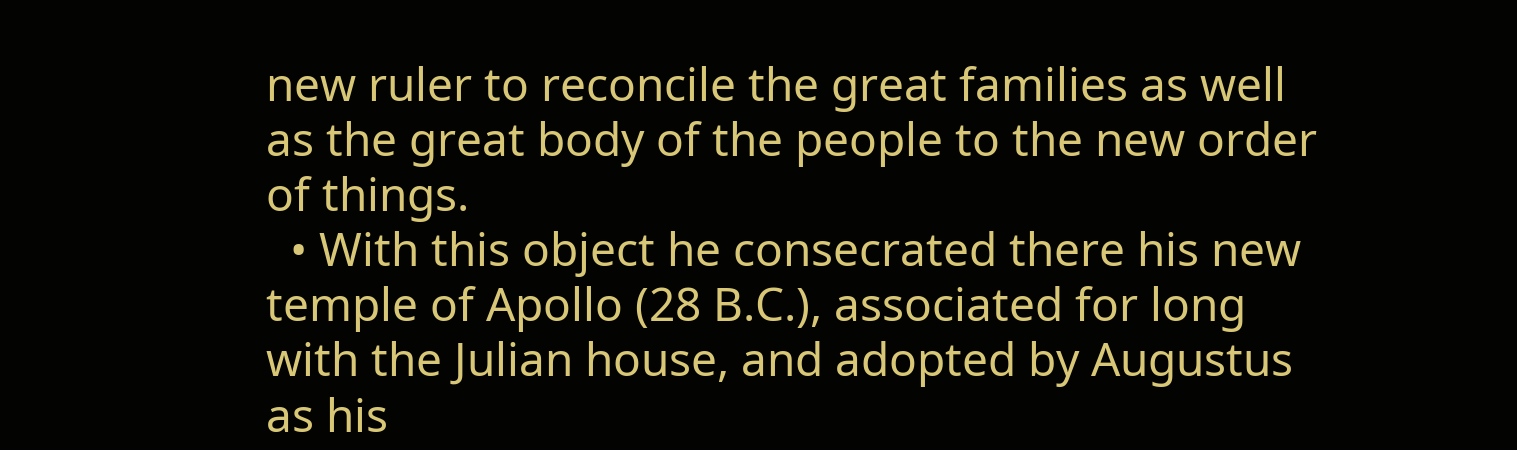new ruler to reconcile the great families as well as the great body of the people to the new order of things.
  • With this object he consecrated there his new temple of Apollo (28 B.C.), associated for long with the Julian house, and adopted by Augustus as his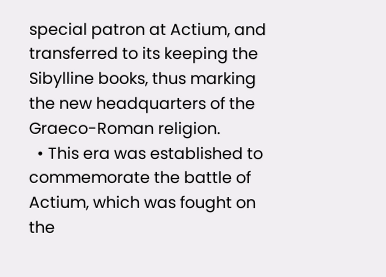special patron at Actium, and transferred to its keeping the Sibylline books, thus marking the new headquarters of the Graeco-Roman religion.
  • This era was established to commemorate the battle of Actium, which was fought on the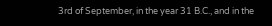3rd of September, in the year 31 B.C., and in the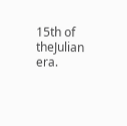15th of theJulian era.